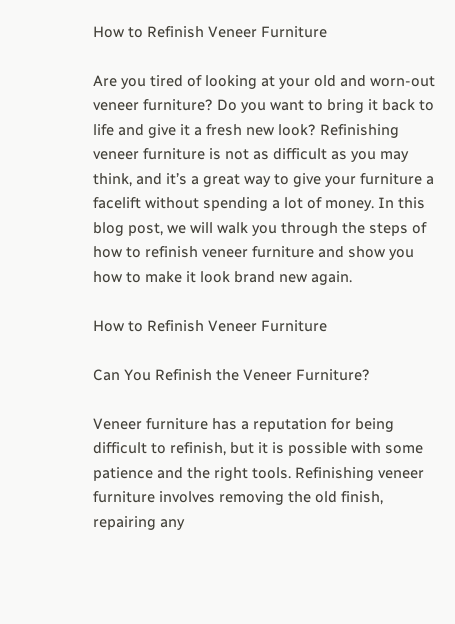How to Refinish Veneer Furniture

Are you tired of looking at your old and worn-out veneer furniture? Do you want to bring it back to life and give it a fresh new look? Refinishing veneer furniture is not as difficult as you may think, and it’s a great way to give your furniture a facelift without spending a lot of money. In this blog post, we will walk you through the steps of how to refinish veneer furniture and show you how to make it look brand new again.

How to Refinish Veneer Furniture

Can You Refinish the Veneer Furniture?

Veneer furniture has a reputation for being difficult to refinish, but it is possible with some patience and the right tools. Refinishing veneer furniture involves removing the old finish, repairing any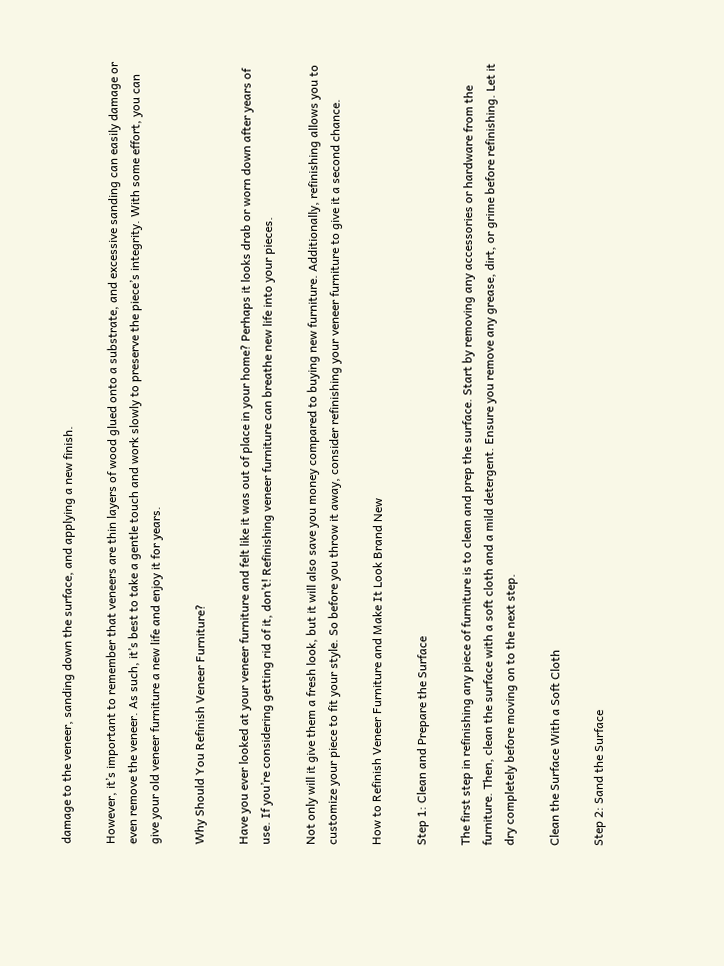damage to the veneer, sanding down the surface, and applying a new finish.

However, it’s important to remember that veneers are thin layers of wood glued onto a substrate, and excessive sanding can easily damage or even remove the veneer. As such, it’s best to take a gentle touch and work slowly to preserve the piece’s integrity. With some effort, you can give your old veneer furniture a new life and enjoy it for years.

Why Should You Refinish Veneer Furniture?

Have you ever looked at your veneer furniture and felt like it was out of place in your home? Perhaps it looks drab or worn down after years of use. If you’re considering getting rid of it, don’t! Refinishing veneer furniture can breathe new life into your pieces.

Not only will it give them a fresh look, but it will also save you money compared to buying new furniture. Additionally, refinishing allows you to customize your piece to fit your style. So before you throw it away, consider refinishing your veneer furniture to give it a second chance.

How to Refinish Veneer Furniture and Make It Look Brand New

Step 1: Clean and Prepare the Surface

The first step in refinishing any piece of furniture is to clean and prep the surface. Start by removing any accessories or hardware from the furniture. Then, clean the surface with a soft cloth and a mild detergent. Ensure you remove any grease, dirt, or grime before refinishing. Let it dry completely before moving on to the next step.

Clean the Surface With a Soft Cloth

Step 2: Sand the Surface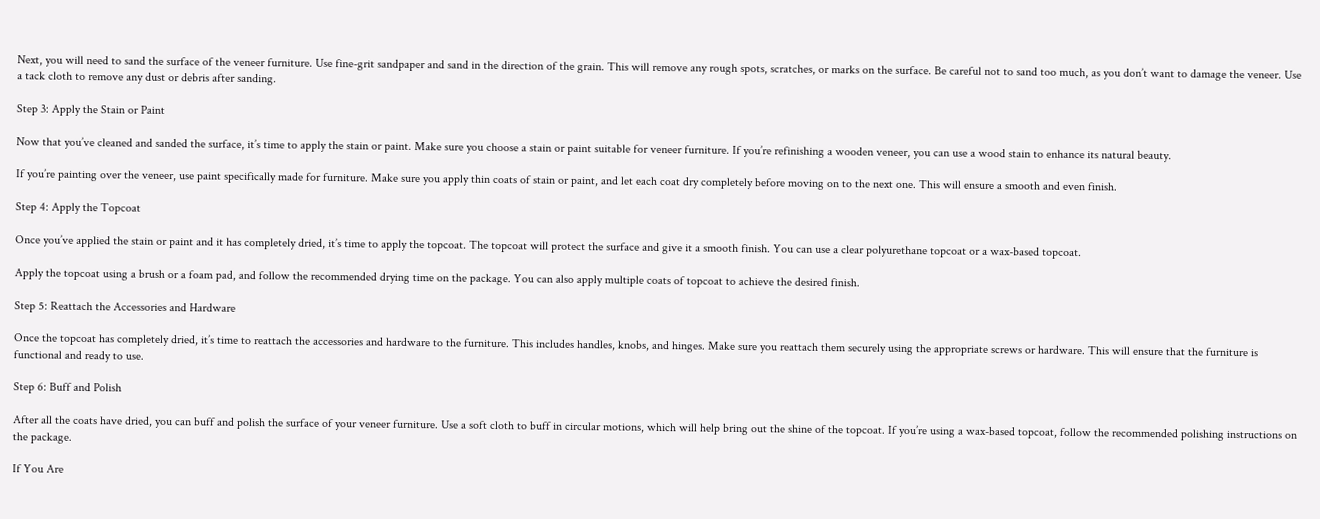Next, you will need to sand the surface of the veneer furniture. Use fine-grit sandpaper and sand in the direction of the grain. This will remove any rough spots, scratches, or marks on the surface. Be careful not to sand too much, as you don’t want to damage the veneer. Use a tack cloth to remove any dust or debris after sanding.

Step 3: Apply the Stain or Paint

Now that you’ve cleaned and sanded the surface, it’s time to apply the stain or paint. Make sure you choose a stain or paint suitable for veneer furniture. If you’re refinishing a wooden veneer, you can use a wood stain to enhance its natural beauty.

If you’re painting over the veneer, use paint specifically made for furniture. Make sure you apply thin coats of stain or paint, and let each coat dry completely before moving on to the next one. This will ensure a smooth and even finish.

Step 4: Apply the Topcoat

Once you’ve applied the stain or paint and it has completely dried, it’s time to apply the topcoat. The topcoat will protect the surface and give it a smooth finish. You can use a clear polyurethane topcoat or a wax-based topcoat.

Apply the topcoat using a brush or a foam pad, and follow the recommended drying time on the package. You can also apply multiple coats of topcoat to achieve the desired finish.

Step 5: Reattach the Accessories and Hardware

Once the topcoat has completely dried, it’s time to reattach the accessories and hardware to the furniture. This includes handles, knobs, and hinges. Make sure you reattach them securely using the appropriate screws or hardware. This will ensure that the furniture is functional and ready to use.

Step 6: Buff and Polish

After all the coats have dried, you can buff and polish the surface of your veneer furniture. Use a soft cloth to buff in circular motions, which will help bring out the shine of the topcoat. If you’re using a wax-based topcoat, follow the recommended polishing instructions on the package.

If You Are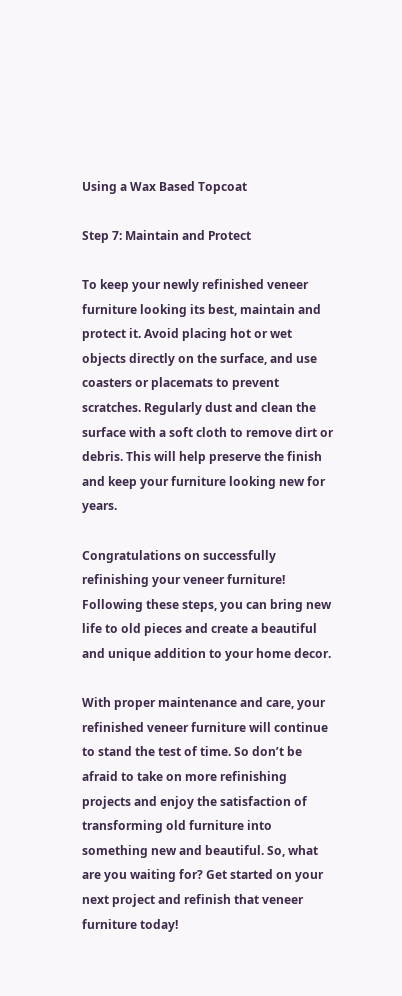Using a Wax Based Topcoat

Step 7: Maintain and Protect

To keep your newly refinished veneer furniture looking its best, maintain and protect it. Avoid placing hot or wet objects directly on the surface, and use coasters or placemats to prevent scratches. Regularly dust and clean the surface with a soft cloth to remove dirt or debris. This will help preserve the finish and keep your furniture looking new for years.

Congratulations on successfully refinishing your veneer furniture! Following these steps, you can bring new life to old pieces and create a beautiful and unique addition to your home decor.

With proper maintenance and care, your refinished veneer furniture will continue to stand the test of time. So don’t be afraid to take on more refinishing projects and enjoy the satisfaction of transforming old furniture into something new and beautiful. So, what are you waiting for? Get started on your next project and refinish that veneer furniture today!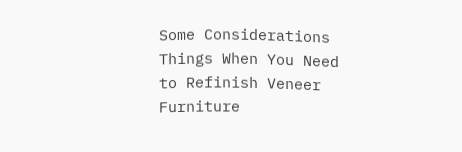Some Considerations Things When You Need to Refinish Veneer Furniture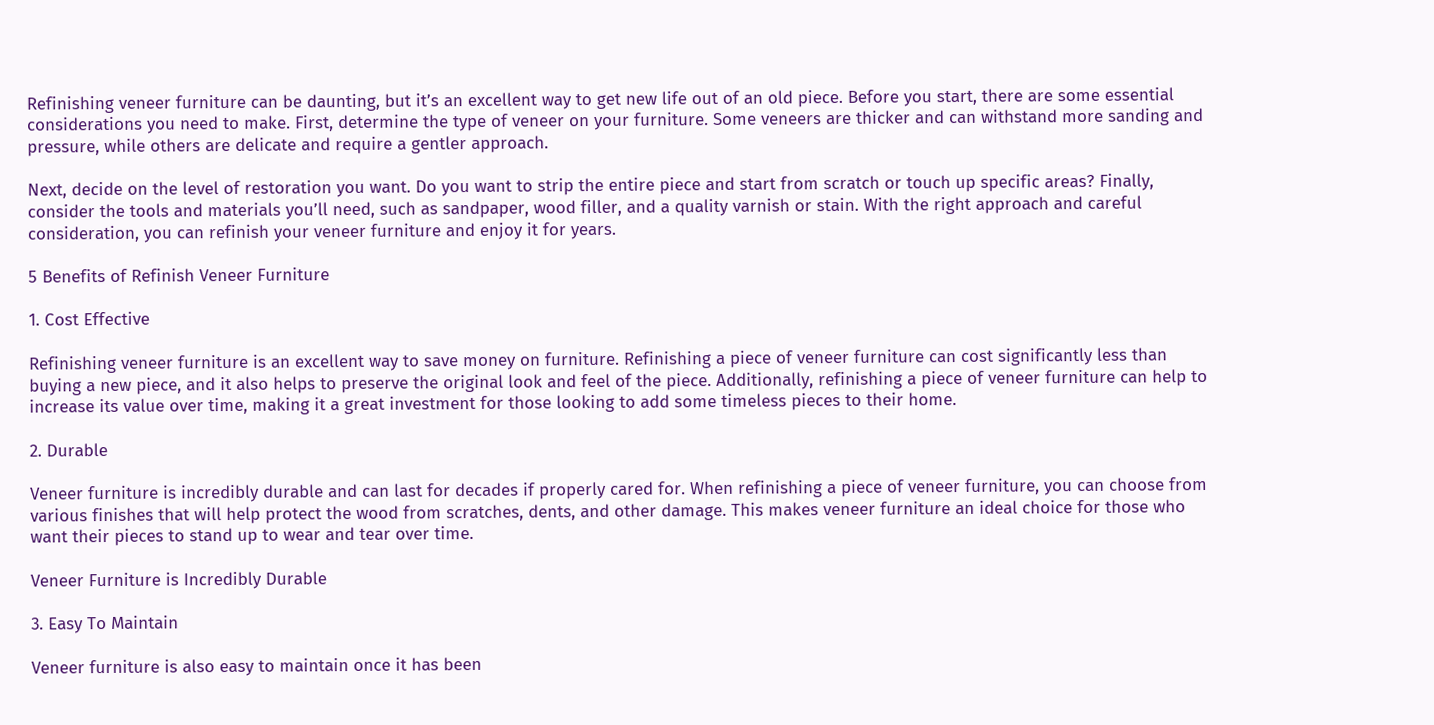Refinishing veneer furniture can be daunting, but it’s an excellent way to get new life out of an old piece. Before you start, there are some essential considerations you need to make. First, determine the type of veneer on your furniture. Some veneers are thicker and can withstand more sanding and pressure, while others are delicate and require a gentler approach.

Next, decide on the level of restoration you want. Do you want to strip the entire piece and start from scratch or touch up specific areas? Finally, consider the tools and materials you’ll need, such as sandpaper, wood filler, and a quality varnish or stain. With the right approach and careful consideration, you can refinish your veneer furniture and enjoy it for years.

5 Benefits of Refinish Veneer Furniture

1. Cost Effective

Refinishing veneer furniture is an excellent way to save money on furniture. Refinishing a piece of veneer furniture can cost significantly less than buying a new piece, and it also helps to preserve the original look and feel of the piece. Additionally, refinishing a piece of veneer furniture can help to increase its value over time, making it a great investment for those looking to add some timeless pieces to their home.

2. Durable

Veneer furniture is incredibly durable and can last for decades if properly cared for. When refinishing a piece of veneer furniture, you can choose from various finishes that will help protect the wood from scratches, dents, and other damage. This makes veneer furniture an ideal choice for those who want their pieces to stand up to wear and tear over time.

Veneer Furniture is Incredibly Durable

3. Easy To Maintain

Veneer furniture is also easy to maintain once it has been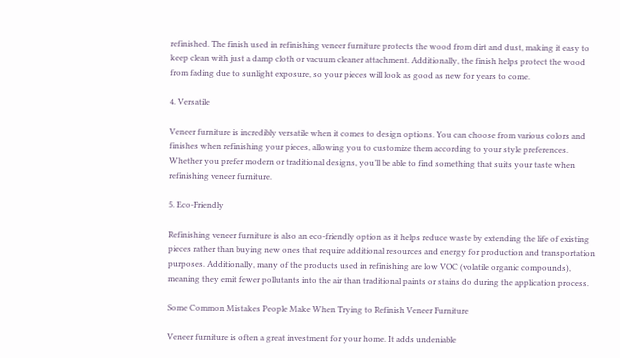refinished. The finish used in refinishing veneer furniture protects the wood from dirt and dust, making it easy to keep clean with just a damp cloth or vacuum cleaner attachment. Additionally, the finish helps protect the wood from fading due to sunlight exposure, so your pieces will look as good as new for years to come.

4. Versatile

Veneer furniture is incredibly versatile when it comes to design options. You can choose from various colors and finishes when refinishing your pieces, allowing you to customize them according to your style preferences. Whether you prefer modern or traditional designs, you’ll be able to find something that suits your taste when refinishing veneer furniture.

5. Eco-Friendly

Refinishing veneer furniture is also an eco-friendly option as it helps reduce waste by extending the life of existing pieces rather than buying new ones that require additional resources and energy for production and transportation purposes. Additionally, many of the products used in refinishing are low VOC (volatile organic compounds), meaning they emit fewer pollutants into the air than traditional paints or stains do during the application process.

Some Common Mistakes People Make When Trying to Refinish Veneer Furniture

Veneer furniture is often a great investment for your home. It adds undeniable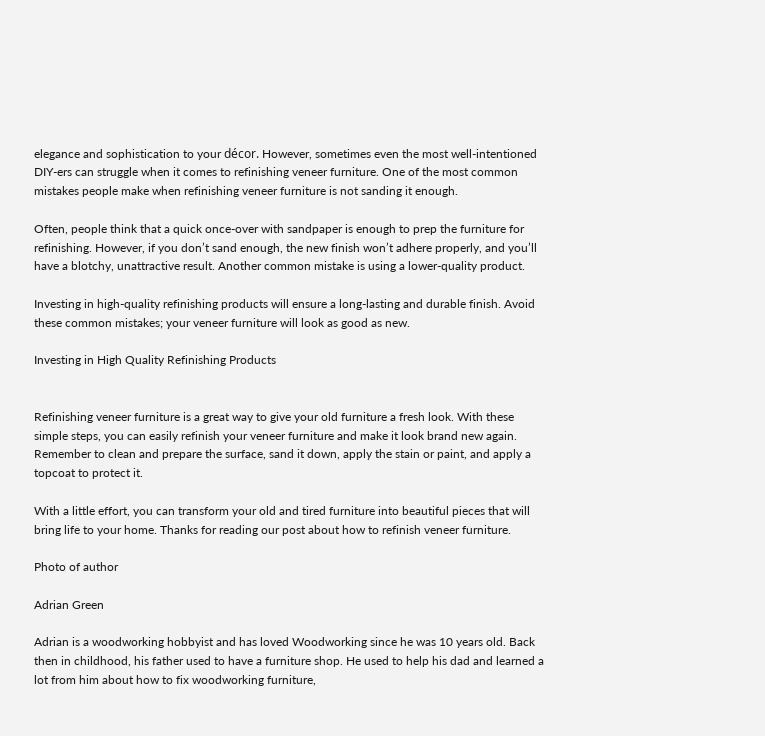elegance and sophistication to your décor. However, sometimes even the most well-intentioned DIY-ers can struggle when it comes to refinishing veneer furniture. One of the most common mistakes people make when refinishing veneer furniture is not sanding it enough.

Often, people think that a quick once-over with sandpaper is enough to prep the furniture for refinishing. However, if you don’t sand enough, the new finish won’t adhere properly, and you’ll have a blotchy, unattractive result. Another common mistake is using a lower-quality product.

Investing in high-quality refinishing products will ensure a long-lasting and durable finish. Avoid these common mistakes; your veneer furniture will look as good as new.

Investing in High Quality Refinishing Products


Refinishing veneer furniture is a great way to give your old furniture a fresh look. With these simple steps, you can easily refinish your veneer furniture and make it look brand new again. Remember to clean and prepare the surface, sand it down, apply the stain or paint, and apply a topcoat to protect it.

With a little effort, you can transform your old and tired furniture into beautiful pieces that will bring life to your home. Thanks for reading our post about how to refinish veneer furniture.

Photo of author

Adrian Green

Adrian is a woodworking hobbyist and has loved Woodworking since he was 10 years old. Back then in childhood, his father used to have a furniture shop. He used to help his dad and learned a lot from him about how to fix woodworking furniture,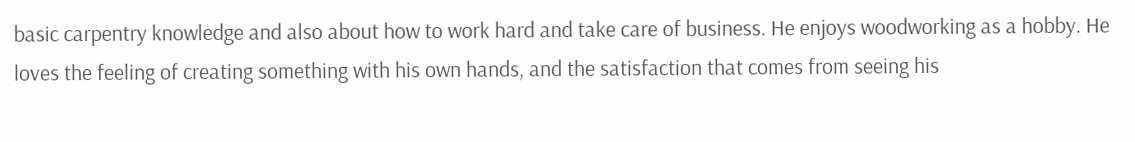basic carpentry knowledge and also about how to work hard and take care of business. He enjoys woodworking as a hobby. He loves the feeling of creating something with his own hands, and the satisfaction that comes from seeing his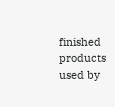finished products used by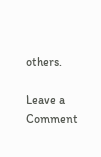others.

Leave a Comment